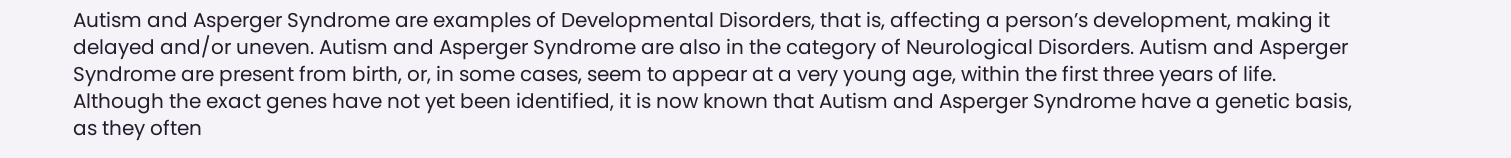Autism and Asperger Syndrome are examples of Developmental Disorders, that is, affecting a person’s development, making it delayed and/or uneven. Autism and Asperger Syndrome are also in the category of Neurological Disorders. Autism and Asperger Syndrome are present from birth, or, in some cases, seem to appear at a very young age, within the first three years of life. Although the exact genes have not yet been identified, it is now known that Autism and Asperger Syndrome have a genetic basis, as they often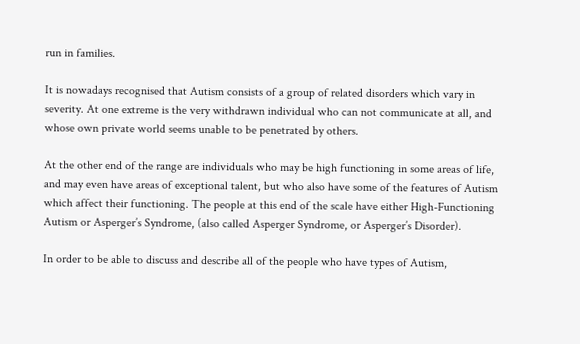run in families.

It is nowadays recognised that Autism consists of a group of related disorders which vary in severity. At one extreme is the very withdrawn individual who can not communicate at all, and whose own private world seems unable to be penetrated by others.

At the other end of the range are individuals who may be high functioning in some areas of life, and may even have areas of exceptional talent, but who also have some of the features of Autism which affect their functioning. The people at this end of the scale have either High-Functioning Autism or Asperger’s Syndrome, (also called Asperger Syndrome, or Asperger’s Disorder).

In order to be able to discuss and describe all of the people who have types of Autism,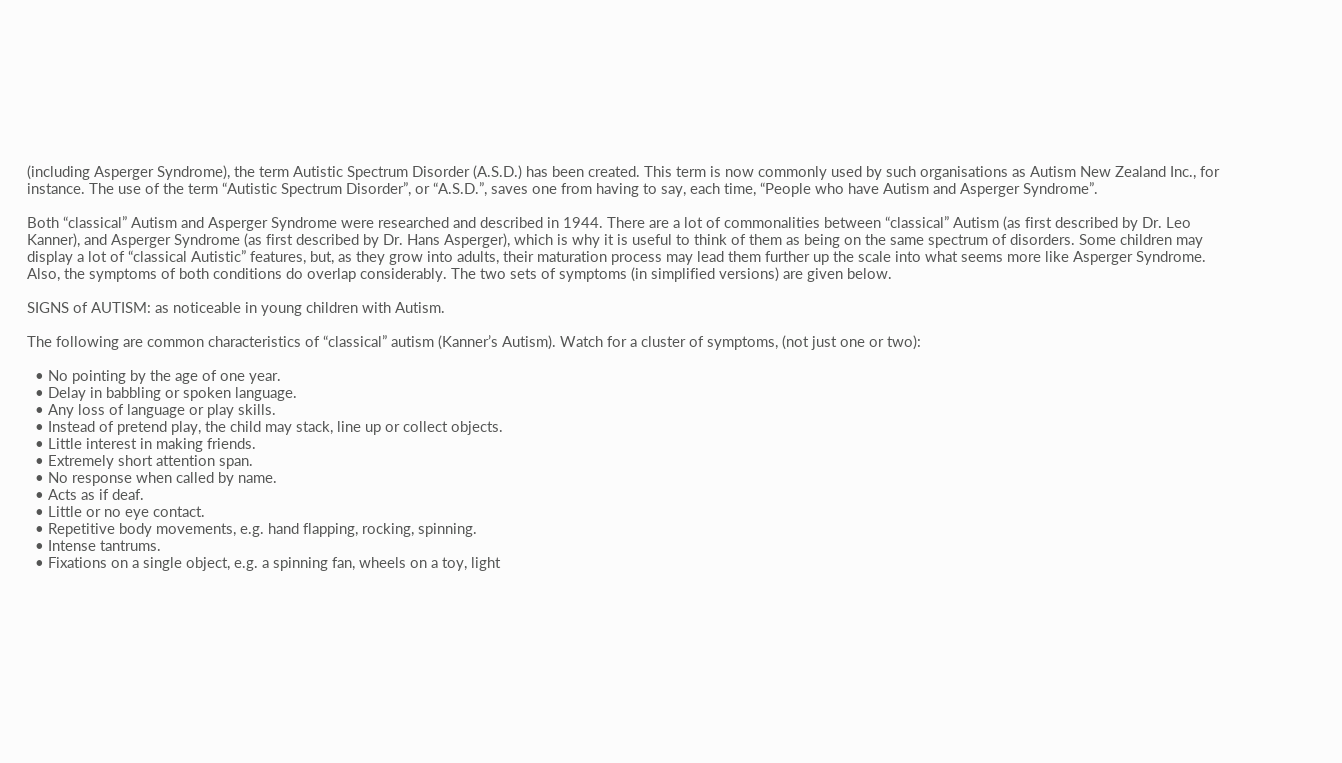(including Asperger Syndrome), the term Autistic Spectrum Disorder (A.S.D.) has been created. This term is now commonly used by such organisations as Autism New Zealand Inc., for instance. The use of the term “Autistic Spectrum Disorder”, or “A.S.D.”, saves one from having to say, each time, “People who have Autism and Asperger Syndrome”.

Both “classical” Autism and Asperger Syndrome were researched and described in 1944. There are a lot of commonalities between “classical” Autism (as first described by Dr. Leo Kanner), and Asperger Syndrome (as first described by Dr. Hans Asperger), which is why it is useful to think of them as being on the same spectrum of disorders. Some children may display a lot of “classical Autistic” features, but, as they grow into adults, their maturation process may lead them further up the scale into what seems more like Asperger Syndrome. Also, the symptoms of both conditions do overlap considerably. The two sets of symptoms (in simplified versions) are given below.

SIGNS of AUTISM: as noticeable in young children with Autism.

The following are common characteristics of “classical” autism (Kanner’s Autism). Watch for a cluster of symptoms, (not just one or two):

  • No pointing by the age of one year.
  • Delay in babbling or spoken language.
  • Any loss of language or play skills.
  • Instead of pretend play, the child may stack, line up or collect objects.
  • Little interest in making friends.
  • Extremely short attention span.
  • No response when called by name.
  • Acts as if deaf.
  • Little or no eye contact.
  • Repetitive body movements, e.g. hand flapping, rocking, spinning.
  • Intense tantrums.
  • Fixations on a single object, e.g. a spinning fan, wheels on a toy, light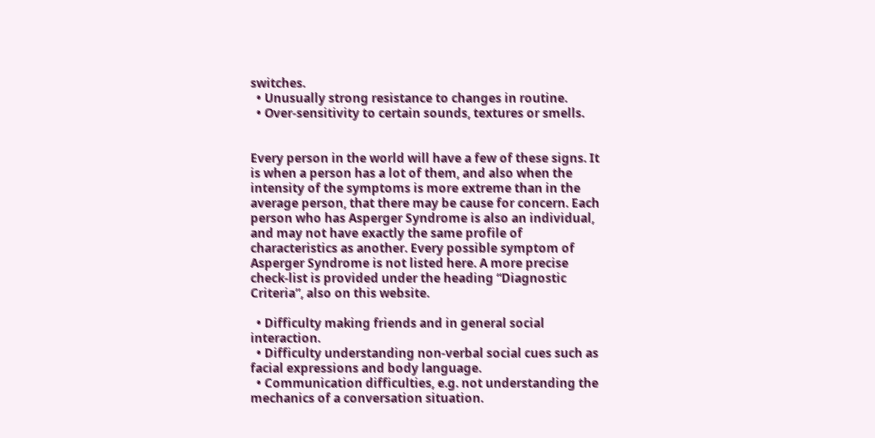switches.
  • Unusually strong resistance to changes in routine.
  • Over-sensitivity to certain sounds, textures or smells.


Every person in the world will have a few of these signs. It is when a person has a lot of them, and also when the intensity of the symptoms is more extreme than in the average person, that there may be cause for concern. Each person who has Asperger Syndrome is also an individual, and may not have exactly the same profile of characteristics as another. Every possible symptom of Asperger Syndrome is not listed here. A more precise check-list is provided under the heading “Diagnostic Criteria”, also on this website.

  • Difficulty making friends and in general social interaction.
  • Difficulty understanding non-verbal social cues such as facial expressions and body language.
  • Communication difficulties, e.g. not understanding the mechanics of a conversation situation.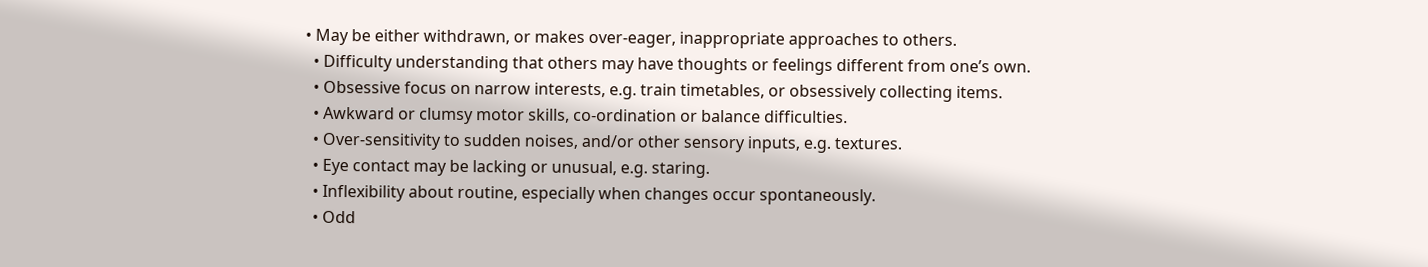• May be either withdrawn, or makes over-eager, inappropriate approaches to others.
  • Difficulty understanding that others may have thoughts or feelings different from one’s own.
  • Obsessive focus on narrow interests, e.g. train timetables, or obsessively collecting items.
  • Awkward or clumsy motor skills, co-ordination or balance difficulties.
  • Over-sensitivity to sudden noises, and/or other sensory inputs, e.g. textures.
  • Eye contact may be lacking or unusual, e.g. staring.
  • Inflexibility about routine, especially when changes occur spontaneously.
  • Odd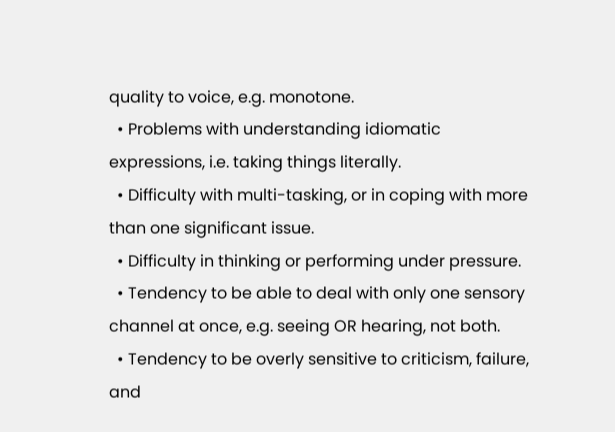quality to voice, e.g. monotone.
  • Problems with understanding idiomatic expressions, i.e. taking things literally.
  • Difficulty with multi-tasking, or in coping with more than one significant issue.
  • Difficulty in thinking or performing under pressure.
  • Tendency to be able to deal with only one sensory channel at once, e.g. seeing OR hearing, not both.
  • Tendency to be overly sensitive to criticism, failure, and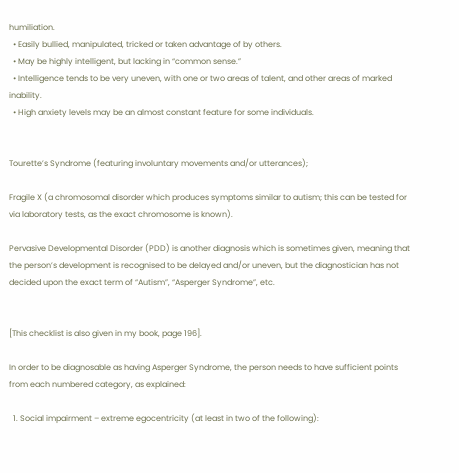humiliation.
  • Easily bullied, manipulated, tricked or taken advantage of by others.
  • May be highly intelligent, but lacking in “common sense.”
  • Intelligence tends to be very uneven, with one or two areas of talent, and other areas of marked inability.
  • High anxiety levels may be an almost constant feature for some individuals.


Tourette’s Syndrome (featuring involuntary movements and/or utterances);

Fragile X (a chromosomal disorder which produces symptoms similar to autism; this can be tested for via laboratory tests, as the exact chromosome is known).

Pervasive Developmental Disorder (PDD) is another diagnosis which is sometimes given, meaning that the person’s development is recognised to be delayed and/or uneven, but the diagnostician has not decided upon the exact term of “Autism”, “Asperger Syndrome”, etc.


[This checklist is also given in my book, page 196].

In order to be diagnosable as having Asperger Syndrome, the person needs to have sufficient points from each numbered category, as explained:

  1. Social impairment – extreme egocentricity (at least in two of the following):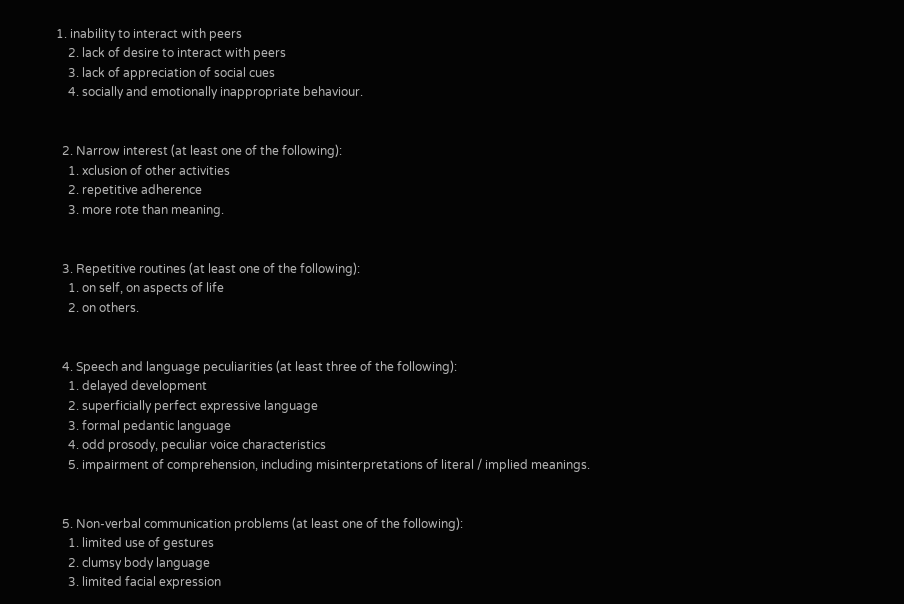1. inability to interact with peers
    2. lack of desire to interact with peers
    3. lack of appreciation of social cues
    4. socially and emotionally inappropriate behaviour.


  2. Narrow interest (at least one of the following):
    1. xclusion of other activities
    2. repetitive adherence
    3. more rote than meaning.


  3. Repetitive routines (at least one of the following):
    1. on self, on aspects of life
    2. on others.


  4. Speech and language peculiarities (at least three of the following):
    1. delayed development
    2. superficially perfect expressive language
    3. formal pedantic language
    4. odd prosody, peculiar voice characteristics
    5. impairment of comprehension, including misinterpretations of literal / implied meanings.


  5. Non-verbal communication problems (at least one of the following):
    1. limited use of gestures
    2. clumsy body language
    3. limited facial expression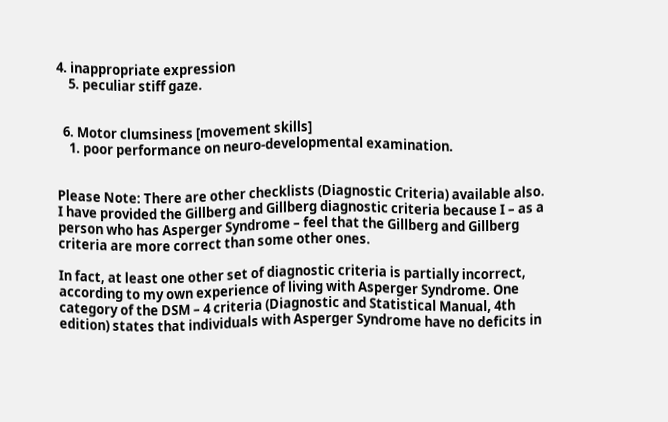4. inappropriate expression
    5. peculiar stiff gaze.


  6. Motor clumsiness [movement skills]
    1. poor performance on neuro-developmental examination.


Please Note: There are other checklists (Diagnostic Criteria) available also. I have provided the Gillberg and Gillberg diagnostic criteria because I – as a person who has Asperger Syndrome – feel that the Gillberg and Gillberg criteria are more correct than some other ones.

In fact, at least one other set of diagnostic criteria is partially incorrect, according to my own experience of living with Asperger Syndrome. One category of the DSM – 4 criteria (Diagnostic and Statistical Manual, 4th edition) states that individuals with Asperger Syndrome have no deficits in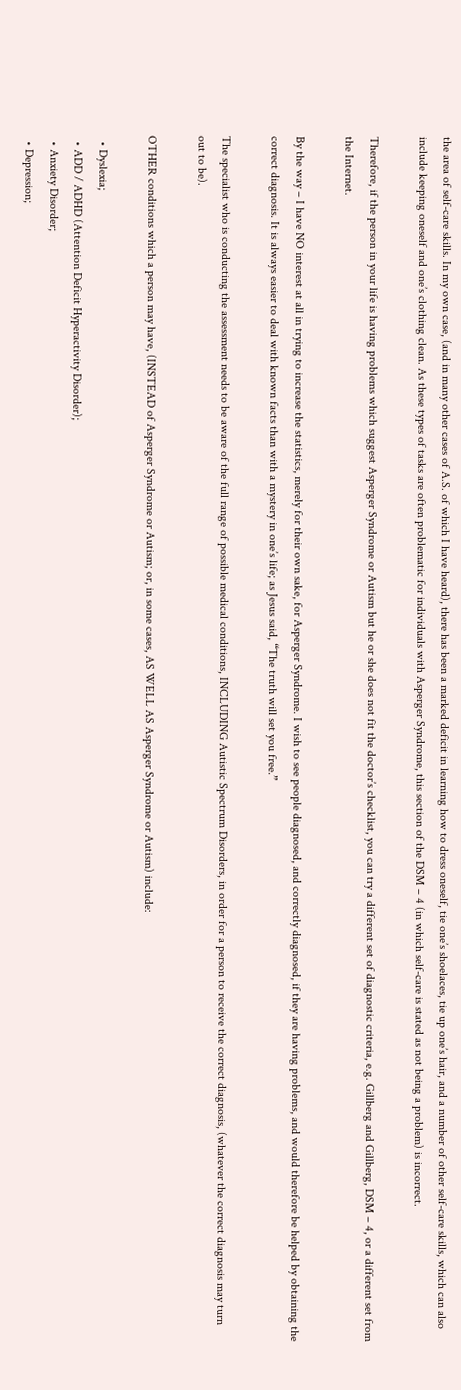the area of self-care skills. In my own case, (and in many other cases of A.S. of which I have heard), there has been a marked deficit in learning how to dress oneself, tie one’s shoelaces, tie up one’s hair, and a number of other self-care skills, which can also include keeping oneself and one’s clothing clean. As these types of tasks are often problematic for individuals with Asperger Syndrome, this section of the DSM – 4 (in which self-care is stated as not being a problem) is incorrect.

Therefore, if the person in your life is having problems which suggest Asperger Syndrome or Autism but he or she does not fit the doctor’s checklist, you can try a different set of diagnostic criteria, e.g. Gillberg and Gillberg, DSM – 4, or a different set from the Internet.

By the way – I have NO interest at all in trying to increase the statistics, merely for their own sake, for Asperger Syndrome. I wish to see people diagnosed, and correctly diagnosed, if they are having problems, and would therefore be helped by obtaining the correct diagnosis. It is always easier to deal with known facts than with a mystery in one’s life; as Jesus said, “The truth will set you free.”

The specialist who is conducting the assessment needs to be aware of the full range of possible medical conditions, INCLUDING Autistic Spectrum Disorders, in order for a person to receive the correct diagnosis, (whatever the correct diagnosis may turn out to be).

OTHER conditions which a person may have, (INSTEAD of Asperger Syndrome or Autism; or, in some cases, AS WELL AS Asperger Syndrome or Autism) include:

  • Dyslexia;
  • ADD / ADHD (Attention Deficit Hyperactivity Disorder);
  • Anxiety Disorder;
  • Depression;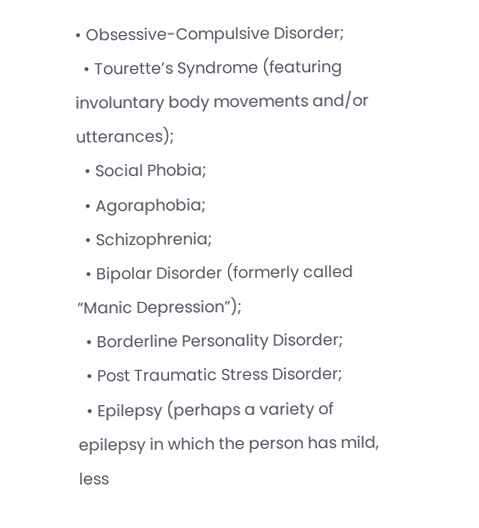• Obsessive-Compulsive Disorder;
  • Tourette’s Syndrome (featuring involuntary body movements and/or utterances);
  • Social Phobia;
  • Agoraphobia;
  • Schizophrenia;
  • Bipolar Disorder (formerly called “Manic Depression”);
  • Borderline Personality Disorder;
  • Post Traumatic Stress Disorder;
  • Epilepsy (perhaps a variety of epilepsy in which the person has mild, less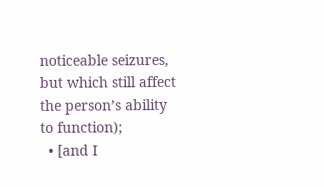noticeable seizures, but which still affect the person’s ability to function);
  • [and I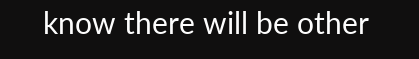know there will be other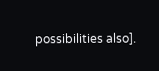possibilities also].